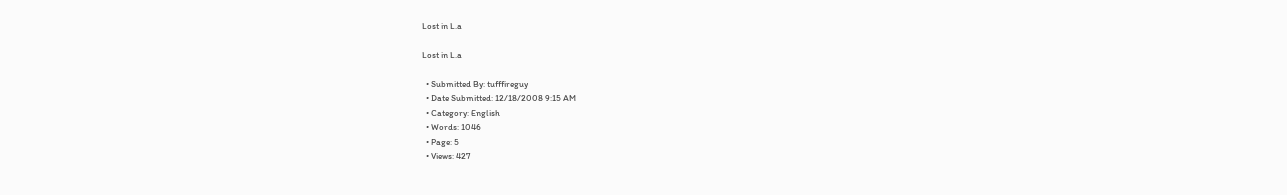Lost in L.a

Lost in L.a

  • Submitted By: tufffireguy
  • Date Submitted: 12/18/2008 9:15 AM
  • Category: English
  • Words: 1046
  • Page: 5
  • Views: 427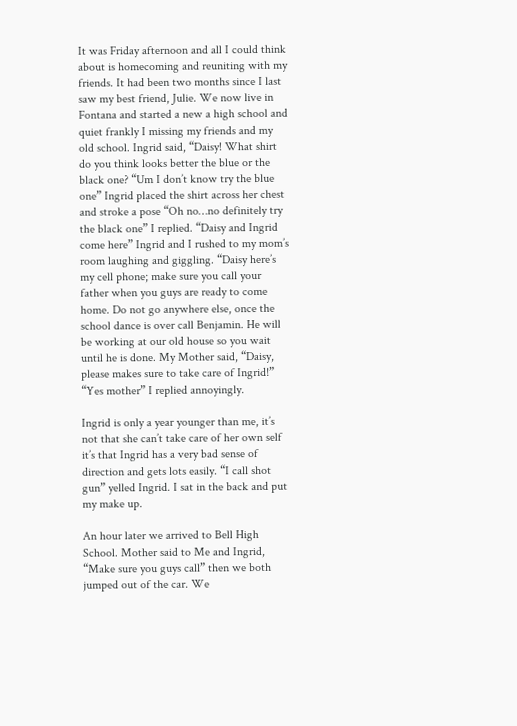It was Friday afternoon and all I could think about is homecoming and reuniting with my friends. It had been two months since I last saw my best friend, Julie. We now live in Fontana and started a new a high school and quiet frankly I missing my friends and my old school. Ingrid said, “Daisy! What shirt do you think looks better the blue or the black one? “Um I don’t know try the blue one” Ingrid placed the shirt across her chest and stroke a pose “Oh no…no definitely try the black one” I replied. “Daisy and Ingrid come here” Ingrid and I rushed to my mom’s room laughing and giggling. “Daisy here’s my cell phone; make sure you call your father when you guys are ready to come home. Do not go anywhere else, once the school dance is over call Benjamin. He will be working at our old house so you wait until he is done. My Mother said, “Daisy, please makes sure to take care of Ingrid!” “Yes mother” I replied annoyingly.

Ingrid is only a year younger than me, it’s not that she can’t take care of her own self it’s that Ingrid has a very bad sense of direction and gets lots easily. “I call shot gun” yelled Ingrid. I sat in the back and put my make up.

An hour later we arrived to Bell High School. Mother said to Me and Ingrid, “Make sure you guys call” then we both jumped out of the car. We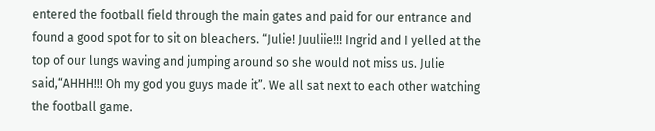entered the football field through the main gates and paid for our entrance and found a good spot for to sit on bleachers. “Julie! Juuliie!!! Ingrid and I yelled at the top of our lungs waving and jumping around so she would not miss us. Julie said,“AHHH!!! Oh my god you guys made it”. We all sat next to each other watching the football game.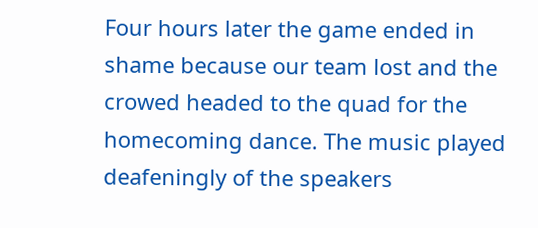Four hours later the game ended in shame because our team lost and the crowed headed to the quad for the homecoming dance. The music played deafeningly of the speakers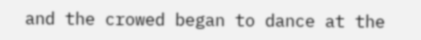and the crowed began to dance at the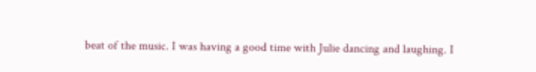beat of the music. I was having a good time with Julie dancing and laughing. I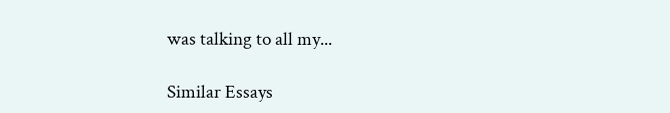was talking to all my...

Similar Essays